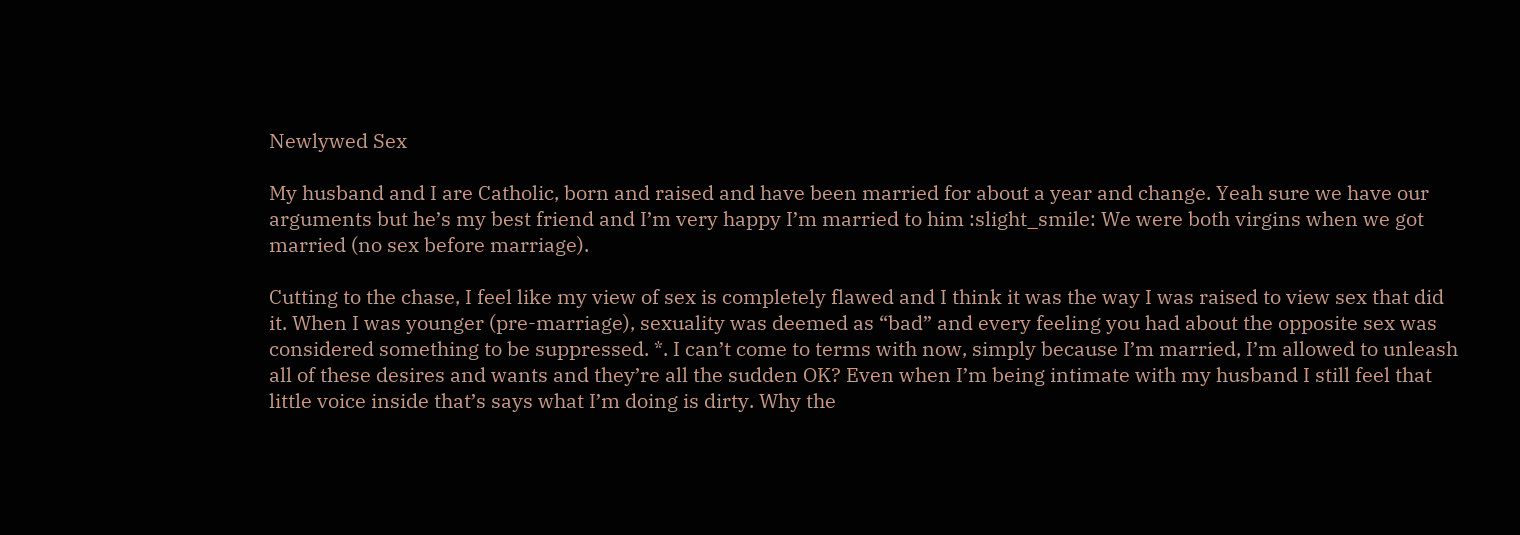Newlywed Sex

My husband and I are Catholic, born and raised and have been married for about a year and change. Yeah sure we have our arguments but he’s my best friend and I’m very happy I’m married to him :slight_smile: We were both virgins when we got married (no sex before marriage).

Cutting to the chase, I feel like my view of sex is completely flawed and I think it was the way I was raised to view sex that did it. When I was younger (pre-marriage), sexuality was deemed as “bad” and every feeling you had about the opposite sex was considered something to be suppressed. *. I can’t come to terms with now, simply because I’m married, I’m allowed to unleash all of these desires and wants and they’re all the sudden OK? Even when I’m being intimate with my husband I still feel that little voice inside that’s says what I’m doing is dirty. Why the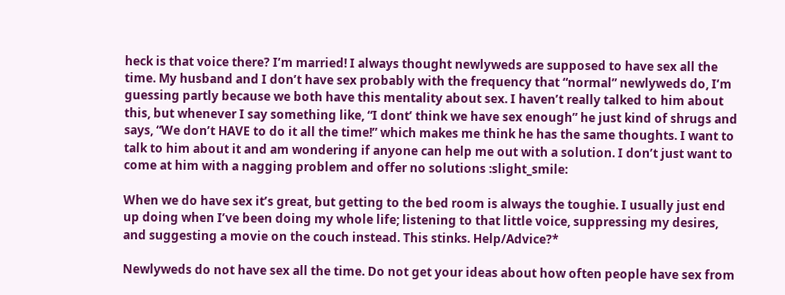heck is that voice there? I’m married! I always thought newlyweds are supposed to have sex all the time. My husband and I don’t have sex probably with the frequency that “normal” newlyweds do, I’m guessing partly because we both have this mentality about sex. I haven’t really talked to him about this, but whenever I say something like, “I dont’ think we have sex enough” he just kind of shrugs and says, “We don’t HAVE to do it all the time!” which makes me think he has the same thoughts. I want to talk to him about it and am wondering if anyone can help me out with a solution. I don’t just want to come at him with a nagging problem and offer no solutions :slight_smile:

When we do have sex it’s great, but getting to the bed room is always the toughie. I usually just end up doing when I’ve been doing my whole life; listening to that little voice, suppressing my desires, and suggesting a movie on the couch instead. This stinks. Help/Advice?*

Newlyweds do not have sex all the time. Do not get your ideas about how often people have sex from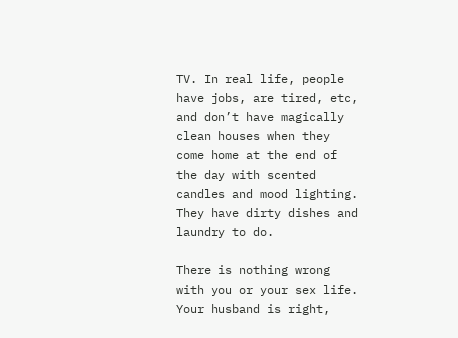TV. In real life, people have jobs, are tired, etc, and don’t have magically clean houses when they come home at the end of the day with scented candles and mood lighting. They have dirty dishes and laundry to do.

There is nothing wrong with you or your sex life. Your husband is right,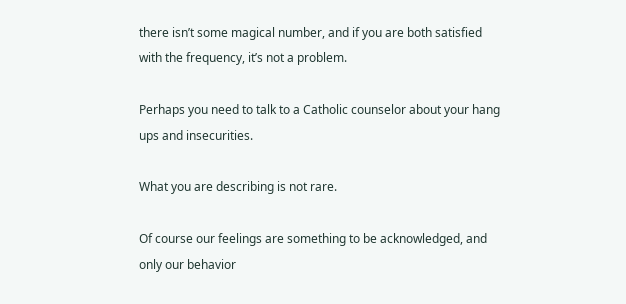there isn’t some magical number, and if you are both satisfied with the frequency, it’s not a problem.

Perhaps you need to talk to a Catholic counselor about your hang ups and insecurities.

What you are describing is not rare.

Of course our feelings are something to be acknowledged, and only our behavior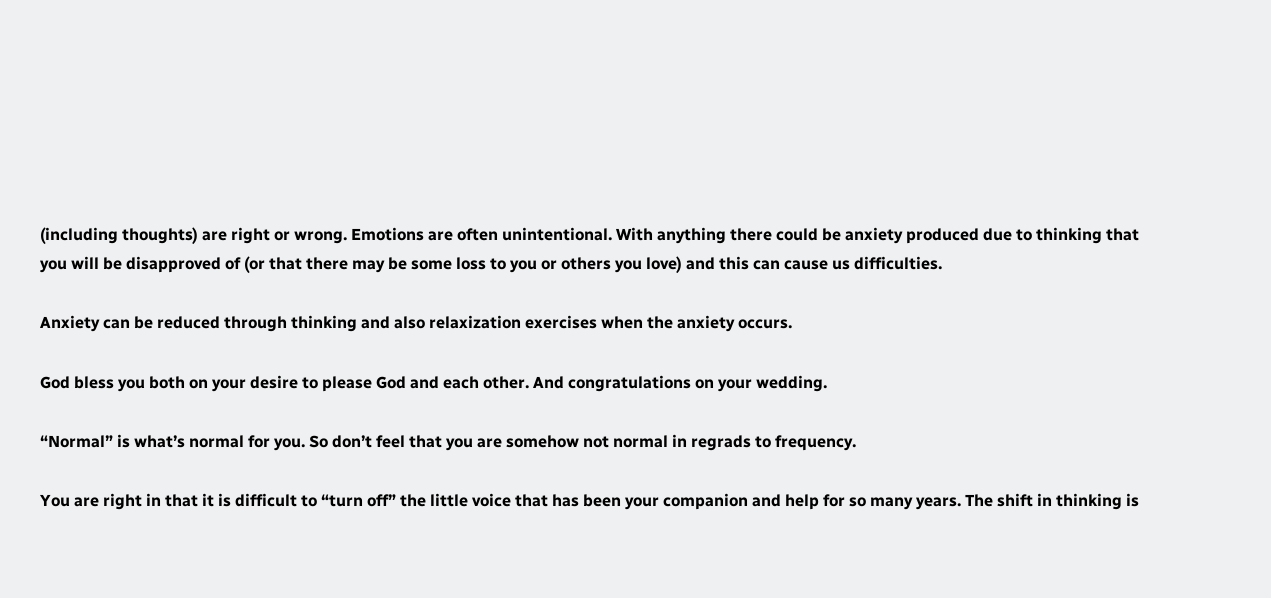(including thoughts) are right or wrong. Emotions are often unintentional. With anything there could be anxiety produced due to thinking that you will be disapproved of (or that there may be some loss to you or others you love) and this can cause us difficulties.

Anxiety can be reduced through thinking and also relaxization exercises when the anxiety occurs.

God bless you both on your desire to please God and each other. And congratulations on your wedding.

“Normal” is what’s normal for you. So don’t feel that you are somehow not normal in regrads to frequency.

You are right in that it is difficult to “turn off” the little voice that has been your companion and help for so many years. The shift in thinking is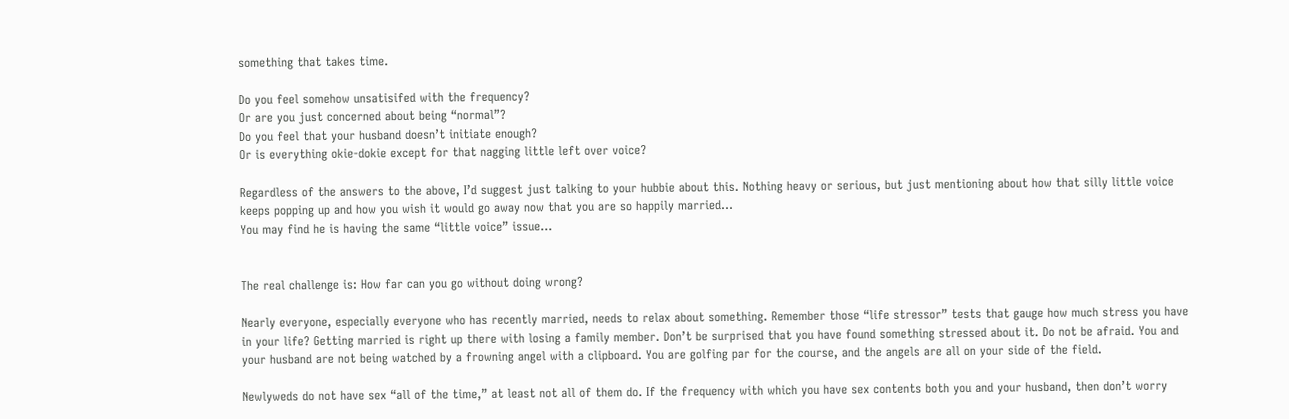something that takes time.

Do you feel somehow unsatisifed with the frequency?
Or are you just concerned about being “normal”?
Do you feel that your husband doesn’t initiate enough?
Or is everything okie-dokie except for that nagging little left over voice?

Regardless of the answers to the above, I’d suggest just talking to your hubbie about this. Nothing heavy or serious, but just mentioning about how that silly little voice keeps popping up and how you wish it would go away now that you are so happily married…
You may find he is having the same “little voice” issue…


The real challenge is: How far can you go without doing wrong?

Nearly everyone, especially everyone who has recently married, needs to relax about something. Remember those “life stressor” tests that gauge how much stress you have in your life? Getting married is right up there with losing a family member. Don’t be surprised that you have found something stressed about it. Do not be afraid. You and your husband are not being watched by a frowning angel with a clipboard. You are golfing par for the course, and the angels are all on your side of the field.

Newlyweds do not have sex “all of the time,” at least not all of them do. If the frequency with which you have sex contents both you and your husband, then don’t worry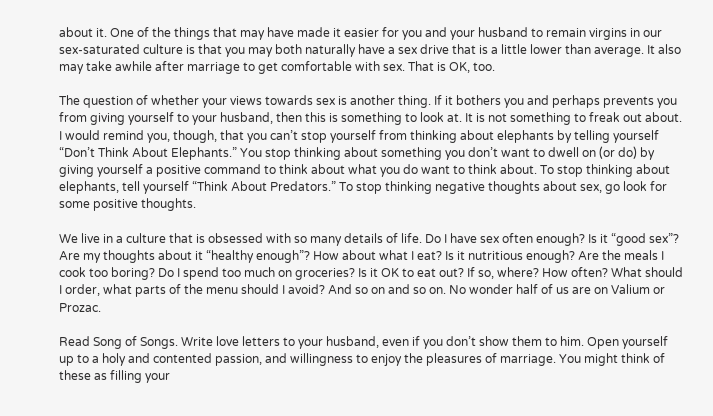about it. One of the things that may have made it easier for you and your husband to remain virgins in our sex-saturated culture is that you may both naturally have a sex drive that is a little lower than average. It also may take awhile after marriage to get comfortable with sex. That is OK, too.

The question of whether your views towards sex is another thing. If it bothers you and perhaps prevents you from giving yourself to your husband, then this is something to look at. It is not something to freak out about. I would remind you, though, that you can’t stop yourself from thinking about elephants by telling yourself “Don’t Think About Elephants.” You stop thinking about something you don’t want to dwell on (or do) by giving yourself a positive command to think about what you do want to think about. To stop thinking about elephants, tell yourself “Think About Predators.” To stop thinking negative thoughts about sex, go look for some positive thoughts.

We live in a culture that is obsessed with so many details of life. Do I have sex often enough? Is it “good sex”? Are my thoughts about it “healthy enough”? How about what I eat? Is it nutritious enough? Are the meals I cook too boring? Do I spend too much on groceries? Is it OK to eat out? If so, where? How often? What should I order, what parts of the menu should I avoid? And so on and so on. No wonder half of us are on Valium or Prozac.

Read Song of Songs. Write love letters to your husband, even if you don’t show them to him. Open yourself up to a holy and contented passion, and willingness to enjoy the pleasures of marriage. You might think of these as filling your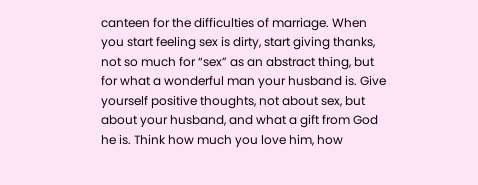canteen for the difficulties of marriage. When you start feeling sex is dirty, start giving thanks, not so much for “sex” as an abstract thing, but for what a wonderful man your husband is. Give yourself positive thoughts, not about sex, but about your husband, and what a gift from God he is. Think how much you love him, how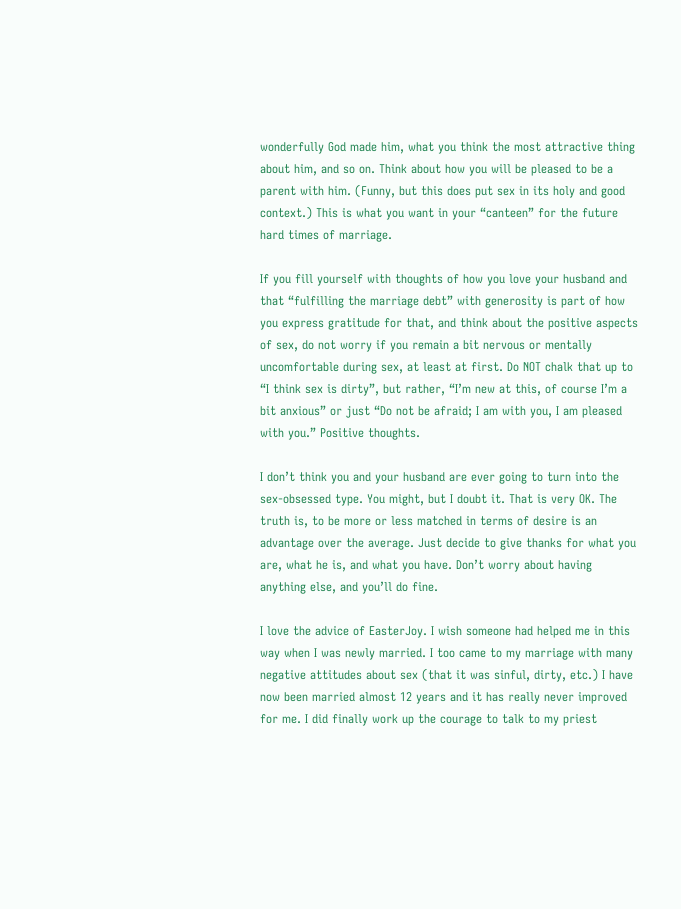wonderfully God made him, what you think the most attractive thing about him, and so on. Think about how you will be pleased to be a parent with him. (Funny, but this does put sex in its holy and good context.) This is what you want in your “canteen” for the future hard times of marriage.

If you fill yourself with thoughts of how you love your husband and that “fulfilling the marriage debt” with generosity is part of how you express gratitude for that, and think about the positive aspects of sex, do not worry if you remain a bit nervous or mentally uncomfortable during sex, at least at first. Do NOT chalk that up to “I think sex is dirty”, but rather, “I’m new at this, of course I’m a bit anxious” or just “Do not be afraid; I am with you, I am pleased with you.” Positive thoughts.

I don’t think you and your husband are ever going to turn into the sex-obsessed type. You might, but I doubt it. That is very OK. The truth is, to be more or less matched in terms of desire is an advantage over the average. Just decide to give thanks for what you are, what he is, and what you have. Don’t worry about having anything else, and you’ll do fine.

I love the advice of EasterJoy. I wish someone had helped me in this way when I was newly married. I too came to my marriage with many negative attitudes about sex (that it was sinful, dirty, etc.) I have now been married almost 12 years and it has really never improved for me. I did finally work up the courage to talk to my priest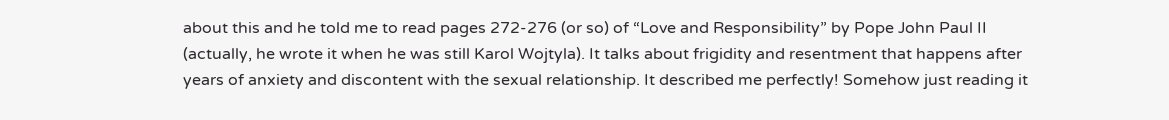about this and he told me to read pages 272-276 (or so) of “Love and Responsibility” by Pope John Paul II (actually, he wrote it when he was still Karol Wojtyla). It talks about frigidity and resentment that happens after years of anxiety and discontent with the sexual relationship. It described me perfectly! Somehow just reading it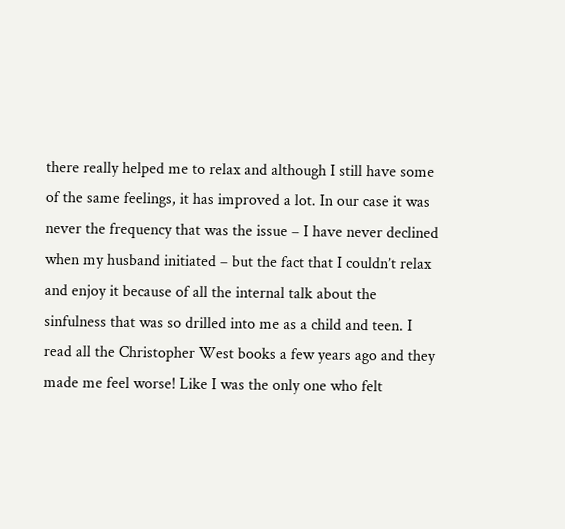there really helped me to relax and although I still have some of the same feelings, it has improved a lot. In our case it was never the frequency that was the issue – I have never declined when my husband initiated – but the fact that I couldn’t relax and enjoy it because of all the internal talk about the sinfulness that was so drilled into me as a child and teen. I read all the Christopher West books a few years ago and they made me feel worse! Like I was the only one who felt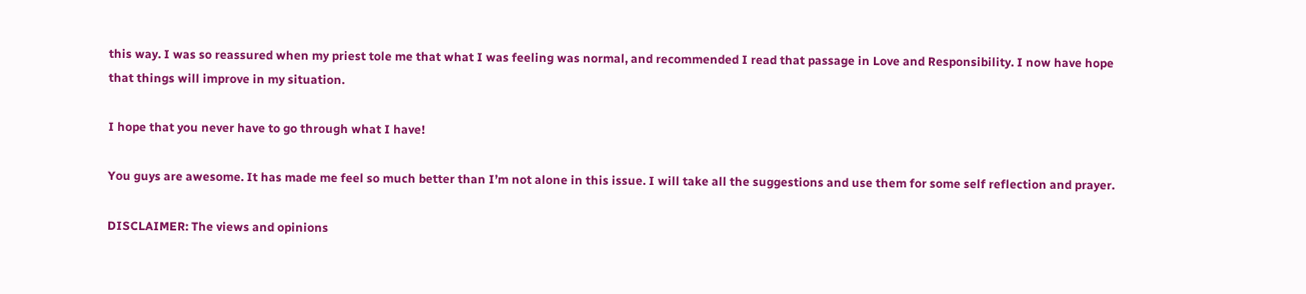this way. I was so reassured when my priest tole me that what I was feeling was normal, and recommended I read that passage in Love and Responsibility. I now have hope that things will improve in my situation.

I hope that you never have to go through what I have!

You guys are awesome. It has made me feel so much better than I’m not alone in this issue. I will take all the suggestions and use them for some self reflection and prayer.

DISCLAIMER: The views and opinions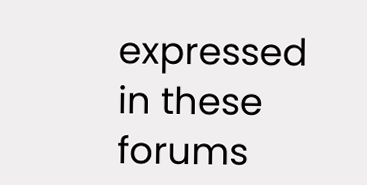expressed in these forums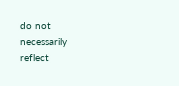do not necessarily reflect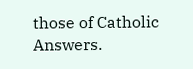those of Catholic Answers.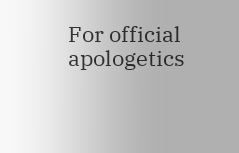For official apologetics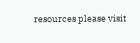resources please visit